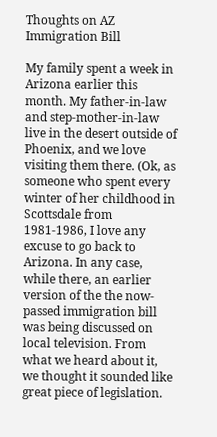Thoughts on AZ Immigration Bill

My family spent a week in Arizona earlier this month. My father-in-law and step-mother-in-law live in the desert outside of Phoenix, and we love visiting them there. (Ok, as someone who spent every winter of her childhood in Scottsdale from 1981-1986, I love any excuse to go back to Arizona. In any case, while there, an earlier version of the the now-passed immigration bill was being discussed on local television. From what we heard about it, we thought it sounded like great piece of legislation.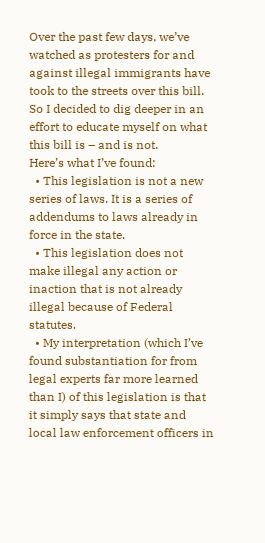Over the past few days, we’ve watched as protesters for and against illegal immigrants have took to the streets over this bill. So I decided to dig deeper in an effort to educate myself on what this bill is – and is not.
Here’s what I’ve found:
  • This legislation is not a new series of laws. It is a series of addendums to laws already in force in the state.
  • This legislation does not make illegal any action or inaction that is not already illegal because of Federal statutes.
  • My interpretation (which I’ve found substantiation for from legal experts far more learned than I) of this legislation is that it simply says that state and local law enforcement officers in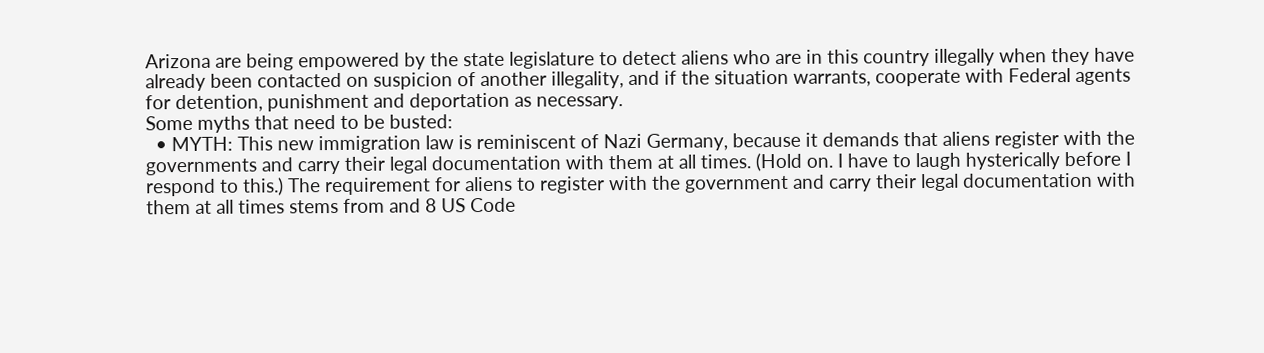Arizona are being empowered by the state legislature to detect aliens who are in this country illegally when they have already been contacted on suspicion of another illegality, and if the situation warrants, cooperate with Federal agents for detention, punishment and deportation as necessary.
Some myths that need to be busted:
  • MYTH: This new immigration law is reminiscent of Nazi Germany, because it demands that aliens register with the governments and carry their legal documentation with them at all times. (Hold on. I have to laugh hysterically before I respond to this.) The requirement for aliens to register with the government and carry their legal documentation with them at all times stems from and 8 US Code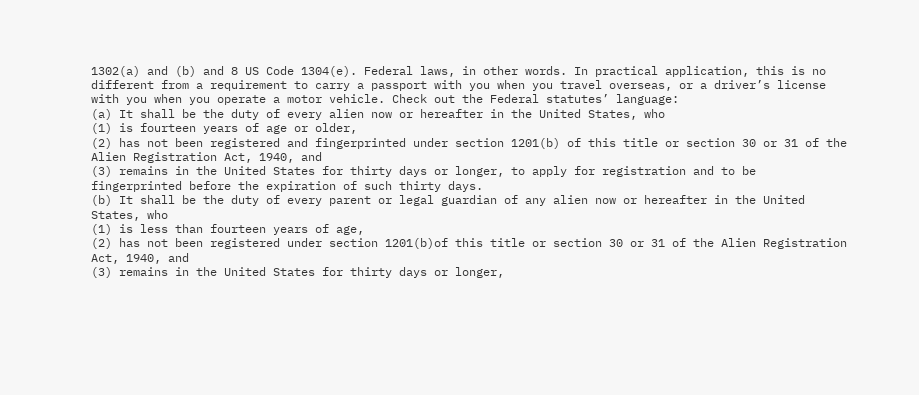1302(a) and (b) and 8 US Code 1304(e). Federal laws, in other words. In practical application, this is no different from a requirement to carry a passport with you when you travel overseas, or a driver’s license with you when you operate a motor vehicle. Check out the Federal statutes’ language:
(a) It shall be the duty of every alien now or hereafter in the United States, who
(1) is fourteen years of age or older,
(2) has not been registered and fingerprinted under section 1201(b) of this title or section 30 or 31 of the Alien Registration Act, 1940, and
(3) remains in the United States for thirty days or longer, to apply for registration and to be fingerprinted before the expiration of such thirty days.
(b) It shall be the duty of every parent or legal guardian of any alien now or hereafter in the United States, who
(1) is less than fourteen years of age,
(2) has not been registered under section 1201(b)of this title or section 30 or 31 of the Alien Registration Act, 1940, and
(3) remains in the United States for thirty days or longer,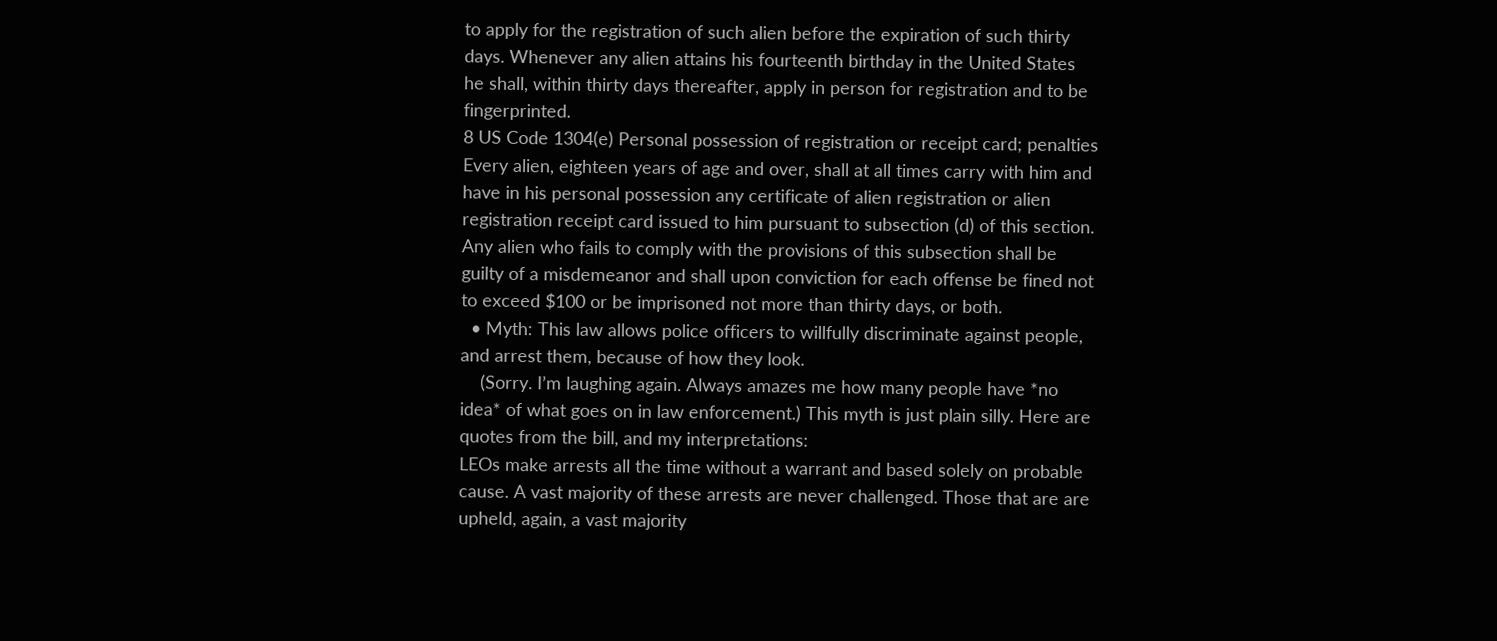to apply for the registration of such alien before the expiration of such thirty days. Whenever any alien attains his fourteenth birthday in the United States he shall, within thirty days thereafter, apply in person for registration and to be fingerprinted.
8 US Code 1304(e) Personal possession of registration or receipt card; penalties
Every alien, eighteen years of age and over, shall at all times carry with him and have in his personal possession any certificate of alien registration or alien registration receipt card issued to him pursuant to subsection (d) of this section. Any alien who fails to comply with the provisions of this subsection shall be guilty of a misdemeanor and shall upon conviction for each offense be fined not to exceed $100 or be imprisoned not more than thirty days, or both.
  • Myth: This law allows police officers to willfully discriminate against people, and arrest them, because of how they look.
    (Sorry. I’m laughing again. Always amazes me how many people have *no idea* of what goes on in law enforcement.) This myth is just plain silly. Here are quotes from the bill, and my interpretations:
LEOs make arrests all the time without a warrant and based solely on probable cause. A vast majority of these arrests are never challenged. Those that are are upheld, again, a vast majority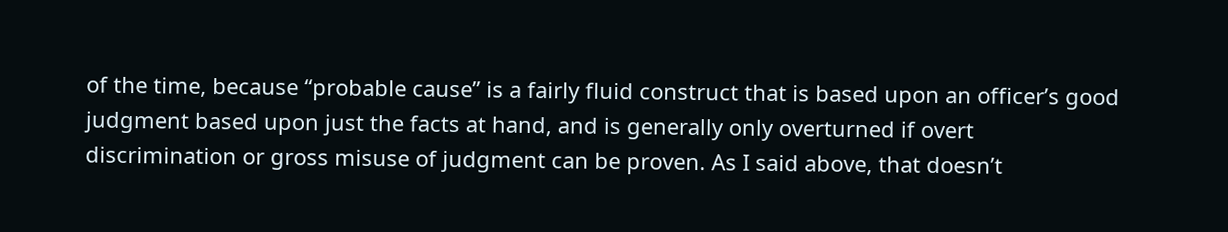of the time, because “probable cause” is a fairly fluid construct that is based upon an officer’s good judgment based upon just the facts at hand, and is generally only overturned if overt discrimination or gross misuse of judgment can be proven. As I said above, that doesn’t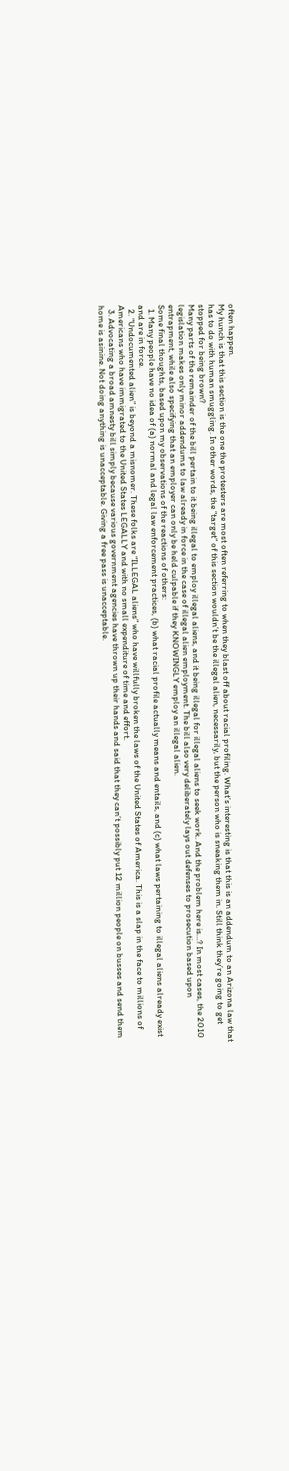often happen.
My hunch is that this section is the one the protesters are most often referring to when they blast off about racial profiling. What’s interesting is that this is an addendum to an Arizona law that has to do with human smuggling. In other words, the “target” of this section wouldn’t be the illegal alien, necessarily, but the person who is sneaking them in. Still think they’re going to get stopped for being brown?
Many parts of the remainder of the bill pertain to it being illegal to employ illegal aliens, and it being illegal for illegal aliens to seek work. And the problem here is…? In most cases, the 2010 legislation makes only minor addendums to law already in force in the case of illegal alien employment. The bill also very deliberately lays out defenses to prosecution based upon entrapment, while also specifying that an employer can only be held culpable if they KNOWINGLY employ an illegal alien.
Some final thoughts, based upon my observations of the reactions of others:
  1. Many people have no idea of (a) normal and legal law enforcement practices, (b) what racial profile actually means and entails, and (c) what laws pertaining to illegal aliens already exist and are in force.
  2. “Undocumented alien” is beyond a misnomer. These folks are “ILLEGAL aliens” who have willfully broken the laws of the United States of America. This is a slap in the face to millions of Americans who have immigrated to the United States LEGALLY and with no small expenditure of time and effort.
  3. Advocating a broad amnesty bill simply because various government agencies have thrown up their hands and said that they can’t possibly put 12 million people on busses and send them home is asinine. Not doing anything is unacceptable. Giving a free pass is unacceptable.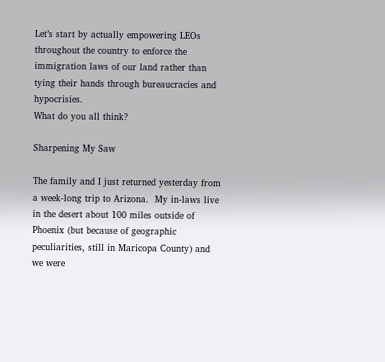Let’s start by actually empowering LEOs throughout the country to enforce the immigration laws of our land rather than tying their hands through bureaucracies and hypocrisies.
What do you all think?

Sharpening My Saw

The family and I just returned yesterday from a week-long trip to Arizona.  My in-laws live in the desert about 100 miles outside of Phoenix (but because of geographic peculiarities, still in Maricopa County) and we were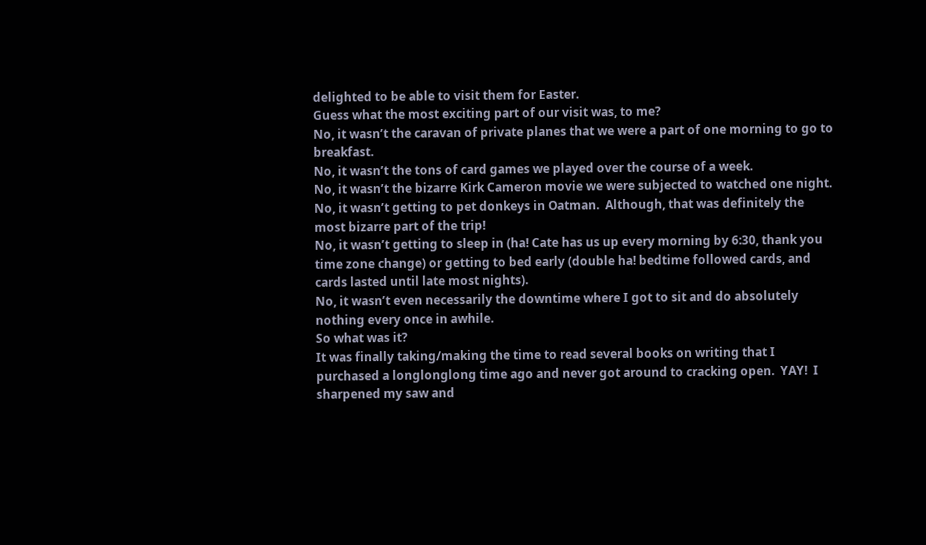delighted to be able to visit them for Easter.
Guess what the most exciting part of our visit was, to me?
No, it wasn’t the caravan of private planes that we were a part of one morning to go to breakfast.
No, it wasn’t the tons of card games we played over the course of a week.
No, it wasn’t the bizarre Kirk Cameron movie we were subjected to watched one night.
No, it wasn’t getting to pet donkeys in Oatman.  Although, that was definitely the most bizarre part of the trip!
No, it wasn’t getting to sleep in (ha! Cate has us up every morning by 6:30, thank you time zone change) or getting to bed early (double ha! bedtime followed cards, and cards lasted until late most nights).
No, it wasn’t even necessarily the downtime where I got to sit and do absolutely nothing every once in awhile.
So what was it?
It was finally taking/making the time to read several books on writing that I purchased a longlonglong time ago and never got around to cracking open.  YAY!  I sharpened my saw and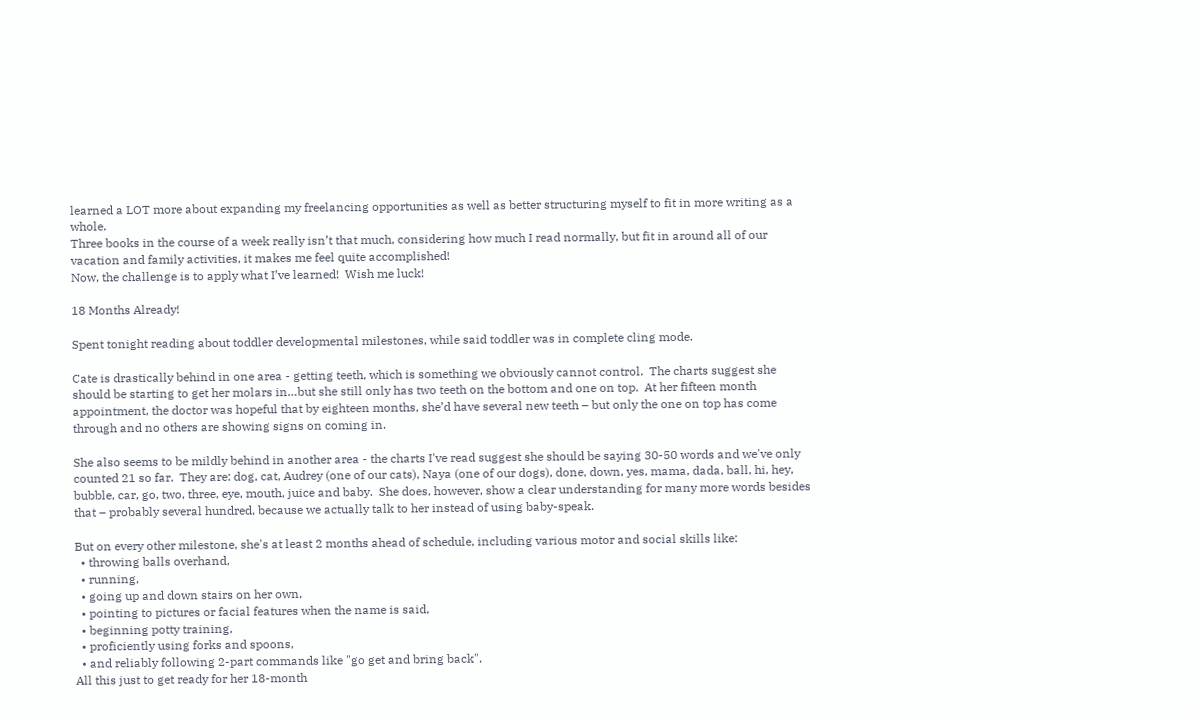learned a LOT more about expanding my freelancing opportunities as well as better structuring myself to fit in more writing as a whole.
Three books in the course of a week really isn’t that much, considering how much I read normally, but fit in around all of our vacation and family activities, it makes me feel quite accomplished!
Now, the challenge is to apply what I’ve learned!  Wish me luck!

18 Months Already!

Spent tonight reading about toddler developmental milestones, while said toddler was in complete cling mode.

Cate is drastically behind in one area - getting teeth, which is something we obviously cannot control.  The charts suggest she should be starting to get her molars in…but she still only has two teeth on the bottom and one on top.  At her fifteen month appointment, the doctor was hopeful that by eighteen months, she’d have several new teeth – but only the one on top has come through and no others are showing signs on coming in.

She also seems to be mildly behind in another area - the charts I've read suggest she should be saying 30-50 words and we've only counted 21 so far.  They are: dog, cat, Audrey (one of our cats), Naya (one of our dogs), done, down, yes, mama, dada, ball, hi, hey, bubble, car, go, two, three, eye, mouth, juice and baby.  She does, however, show a clear understanding for many more words besides that – probably several hundred, because we actually talk to her instead of using baby-speak.

But on every other milestone, she's at least 2 months ahead of schedule, including various motor and social skills like:
  • throwing balls overhand,
  • running,
  • going up and down stairs on her own,
  • pointing to pictures or facial features when the name is said,
  • beginning potty training,
  • proficiently using forks and spoons,
  • and reliably following 2-part commands like "go get and bring back".
All this just to get ready for her 18-month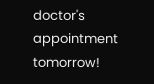doctor's appointment tomorrow!